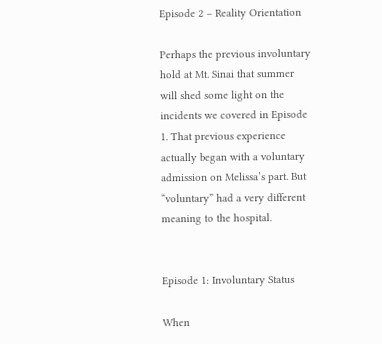Episode 2 – Reality Orientation

Perhaps the previous involuntary hold at Mt. Sinai that summer will shed some light on the incidents we covered in Episode 1. That previous experience actually began with a voluntary admission on Melissa’s part. But “voluntary” had a very different meaning to the hospital.


Episode 1: Involuntary Status

When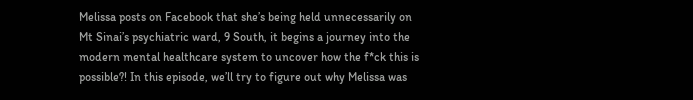Melissa posts on Facebook that she’s being held unnecessarily on Mt Sinai’s psychiatric ward, 9 South, it begins a journey into the modern mental healthcare system to uncover how the f*ck this is possible?! In this episode, we’ll try to figure out why Melissa was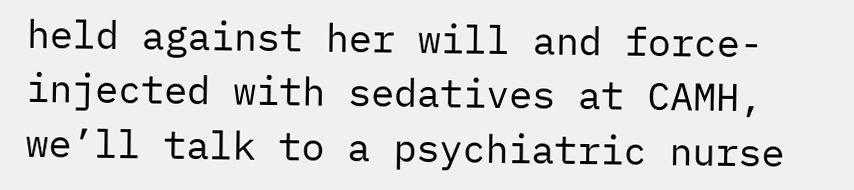held against her will and force-injected with sedatives at CAMH, we’ll talk to a psychiatric nurse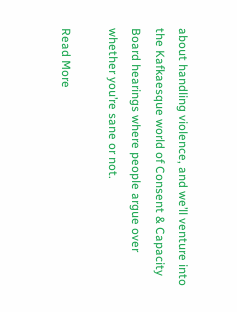about handling violence, and we’ll venture into the Kafkaesque world of Consent & Capacity Board hearings where people argue over whether you’re sane or not.

Read More